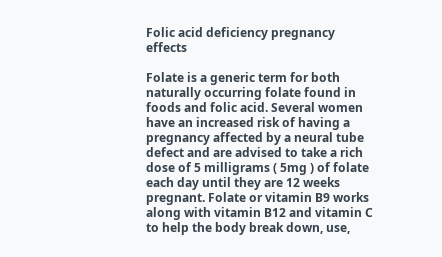Folic acid deficiency pregnancy effects

Folate is a generic term for both naturally occurring folate found in foods and folic acid. Several women have an increased risk of having a pregnancy affected by a neural tube defect and are advised to take a rich dose of 5 milligrams ( 5mg ) of folate each day until they are 12 weeks pregnant. Folate or vitamin B9 works along with vitamin B12 and vitamin C to help the body break down, use,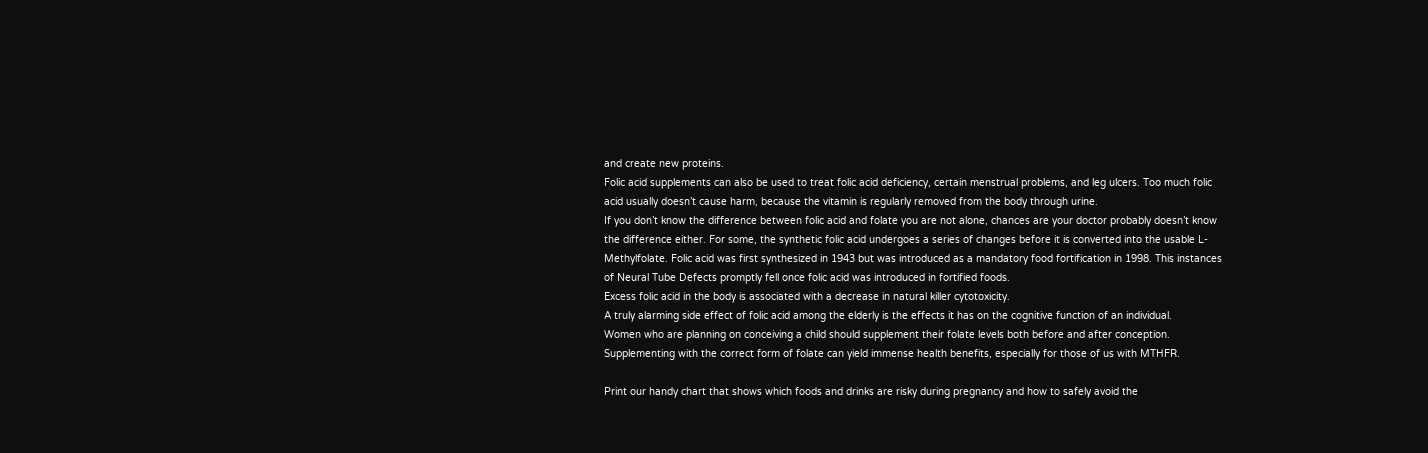and create new proteins.
Folic acid supplements can also be used to treat folic acid deficiency, certain menstrual problems, and leg ulcers. Too much folic acid usually doesn’t cause harm, because the vitamin is regularly removed from the body through urine.
If you don’t know the difference between folic acid and folate you are not alone, chances are your doctor probably doesn’t know the difference either. For some, the synthetic folic acid undergoes a series of changes before it is converted into the usable L-Methylfolate. Folic acid was first synthesized in 1943 but was introduced as a mandatory food fortification in 1998. This instances of Neural Tube Defects promptly fell once folic acid was introduced in fortified foods.
Excess folic acid in the body is associated with a decrease in natural killer cytotoxicity.
A truly alarming side effect of folic acid among the elderly is the effects it has on the cognitive function of an individual.
Women who are planning on conceiving a child should supplement their folate levels both before and after conception. Supplementing with the correct form of folate can yield immense health benefits, especially for those of us with MTHFR.

Print our handy chart that shows which foods and drinks are risky during pregnancy and how to safely avoid the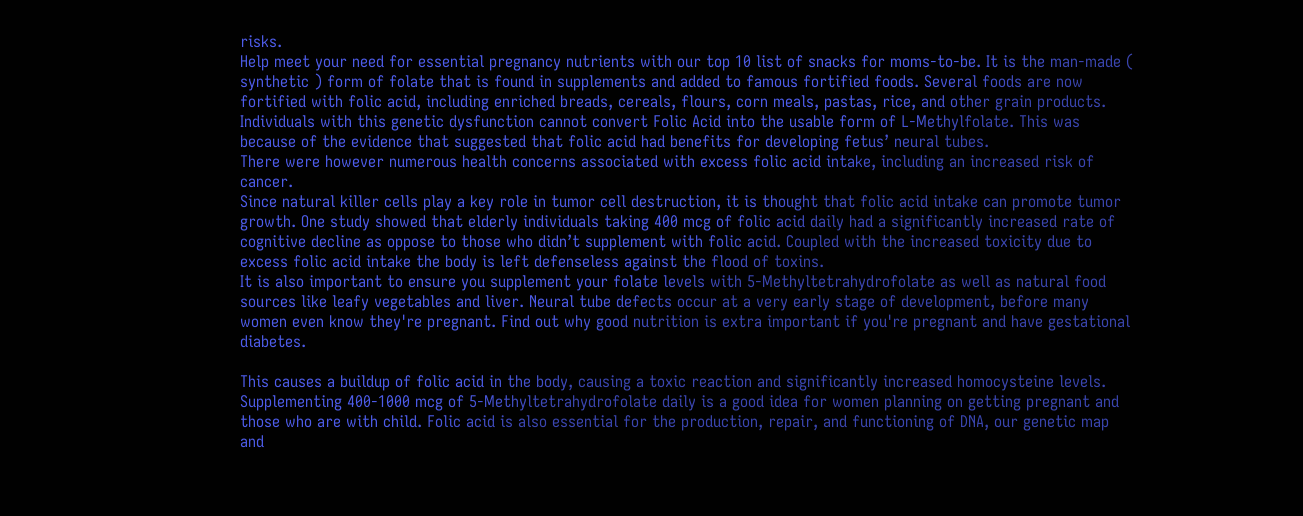risks.
Help meet your need for essential pregnancy nutrients with our top 10 list of snacks for moms-to-be. It is the man-made ( synthetic ) form of folate that is found in supplements and added to famous fortified foods. Several foods are now fortified with folic acid, including enriched breads, cereals, flours, corn meals, pastas, rice, and other grain products.
Individuals with this genetic dysfunction cannot convert Folic Acid into the usable form of L-Methylfolate. This was because of the evidence that suggested that folic acid had benefits for developing fetus’ neural tubes.
There were however numerous health concerns associated with excess folic acid intake, including an increased risk of cancer.
Since natural killer cells play a key role in tumor cell destruction, it is thought that folic acid intake can promote tumor growth. One study showed that elderly individuals taking 400 mcg of folic acid daily had a significantly increased rate of cognitive decline as oppose to those who didn’t supplement with folic acid. Coupled with the increased toxicity due to excess folic acid intake the body is left defenseless against the flood of toxins.
It is also important to ensure you supplement your folate levels with 5-Methyltetrahydrofolate as well as natural food sources like leafy vegetables and liver. Neural tube defects occur at a very early stage of development, before many women even know they're pregnant. Find out why good nutrition is extra important if you're pregnant and have gestational diabetes.

This causes a buildup of folic acid in the body, causing a toxic reaction and significantly increased homocysteine levels. Supplementing 400-1000 mcg of 5-Methyltetrahydrofolate daily is a good idea for women planning on getting pregnant and those who are with child. Folic acid is also essential for the production, repair, and functioning of DNA, our genetic map and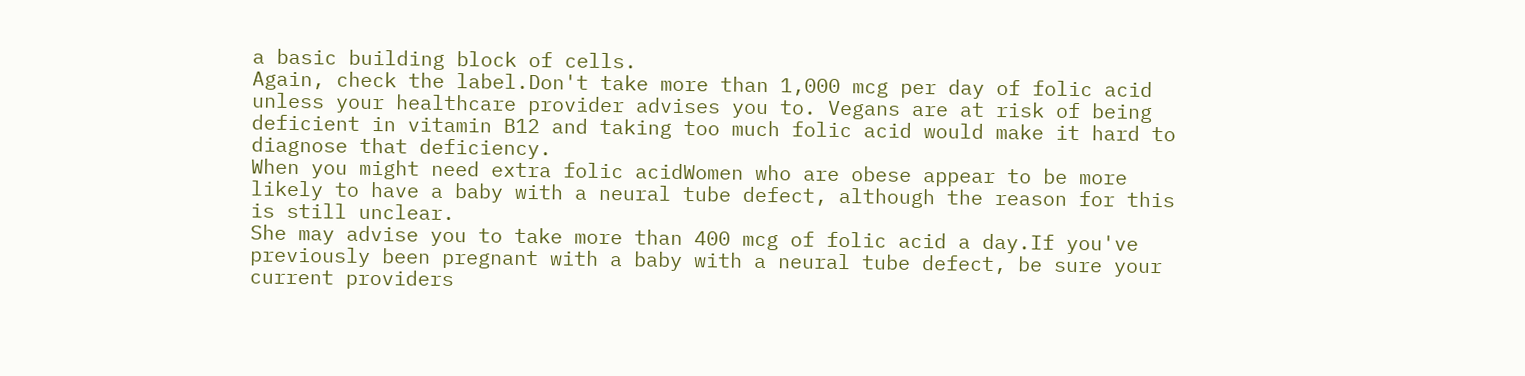a basic building block of cells.
Again, check the label.Don't take more than 1,000 mcg per day of folic acid unless your healthcare provider advises you to. Vegans are at risk of being deficient in vitamin B12 and taking too much folic acid would make it hard to diagnose that deficiency.
When you might need extra folic acidWomen who are obese appear to be more likely to have a baby with a neural tube defect, although the reason for this is still unclear.
She may advise you to take more than 400 mcg of folic acid a day.If you've previously been pregnant with a baby with a neural tube defect, be sure your current providers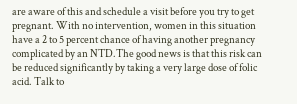are aware of this and schedule a visit before you try to get pregnant. With no intervention, women in this situation have a 2 to 5 percent chance of having another pregnancy complicated by an NTD.The good news is that this risk can be reduced significantly by taking a very large dose of folic acid. Talk to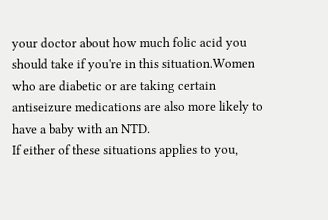your doctor about how much folic acid you should take if you're in this situation.Women who are diabetic or are taking certain antiseizure medications are also more likely to have a baby with an NTD.
If either of these situations applies to you,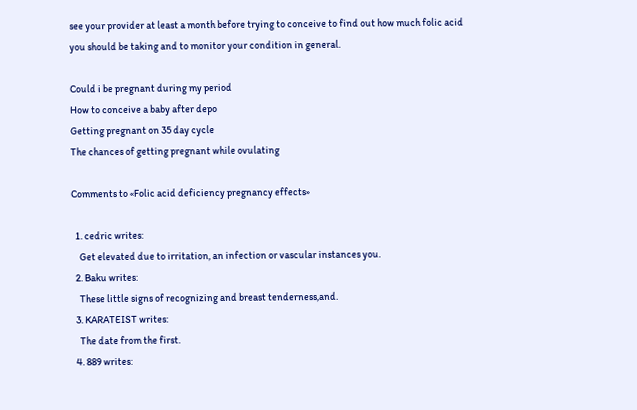see your provider at least a month before trying to conceive to find out how much folic acid you should be taking and to monitor your condition in general.

Could i be pregnant during my period
How to conceive a baby after depo
Getting pregnant on 35 day cycle
The chances of getting pregnant while ovulating

Comments to «Folic acid deficiency pregnancy effects»

  1. cedric writes:
    Get elevated due to irritation, an infection or vascular instances you.
  2. Baku writes:
    These little signs of recognizing and breast tenderness,and.
  3. KARATEIST writes:
    The date from the first.
  4. 889 writes: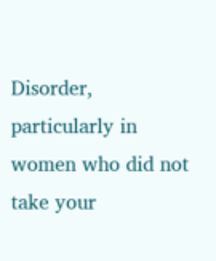Disorder, particularly in women who did not take your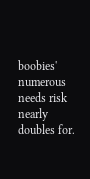boobies' numerous needs risk nearly doubles for.